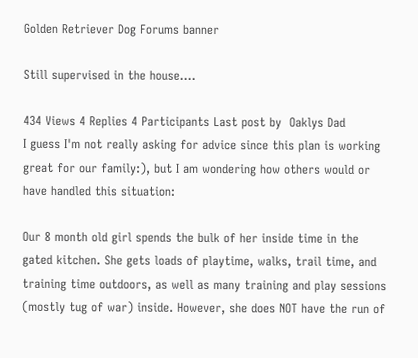Golden Retriever Dog Forums banner

Still supervised in the house....

434 Views 4 Replies 4 Participants Last post by  Oaklys Dad
I guess I'm not really asking for advice since this plan is working great for our family:), but I am wondering how others would or have handled this situation:

Our 8 month old girl spends the bulk of her inside time in the gated kitchen. She gets loads of playtime, walks, trail time, and training time outdoors, as well as many training and play sessions (mostly tug of war) inside. However, she does NOT have the run of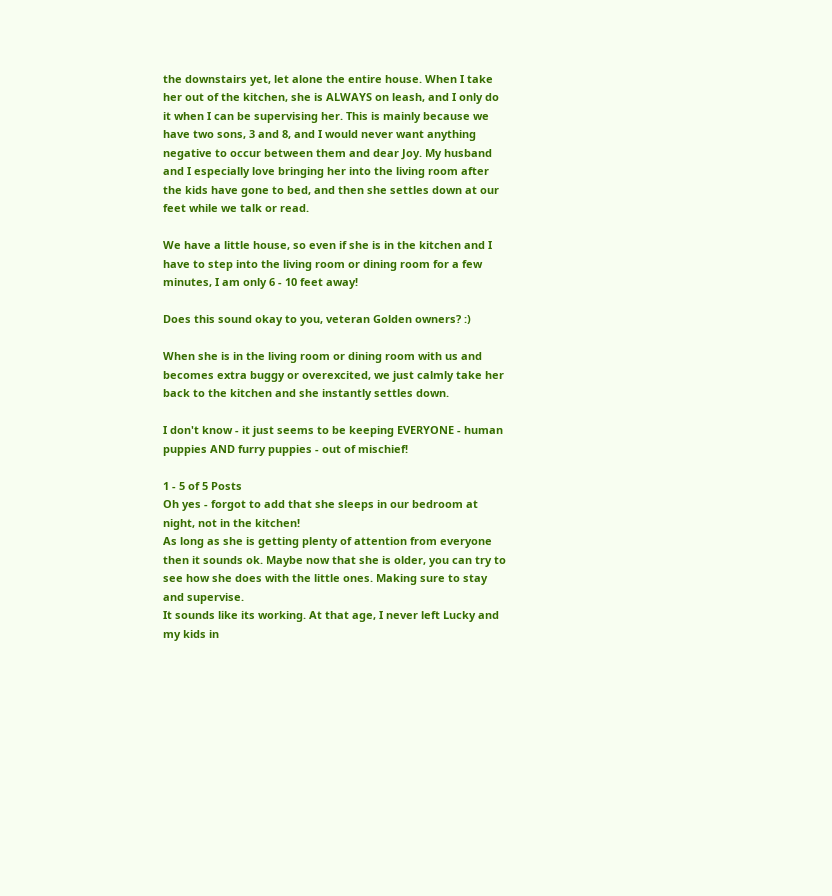the downstairs yet, let alone the entire house. When I take her out of the kitchen, she is ALWAYS on leash, and I only do it when I can be supervising her. This is mainly because we have two sons, 3 and 8, and I would never want anything negative to occur between them and dear Joy. My husband and I especially love bringing her into the living room after the kids have gone to bed, and then she settles down at our feet while we talk or read.

We have a little house, so even if she is in the kitchen and I have to step into the living room or dining room for a few minutes, I am only 6 - 10 feet away!

Does this sound okay to you, veteran Golden owners? :)

When she is in the living room or dining room with us and becomes extra buggy or overexcited, we just calmly take her back to the kitchen and she instantly settles down.

I don't know - it just seems to be keeping EVERYONE - human puppies AND furry puppies - out of mischief!

1 - 5 of 5 Posts
Oh yes - forgot to add that she sleeps in our bedroom at night, not in the kitchen!
As long as she is getting plenty of attention from everyone then it sounds ok. Maybe now that she is older, you can try to see how she does with the little ones. Making sure to stay and supervise.
It sounds like its working. At that age, I never left Lucky and my kids in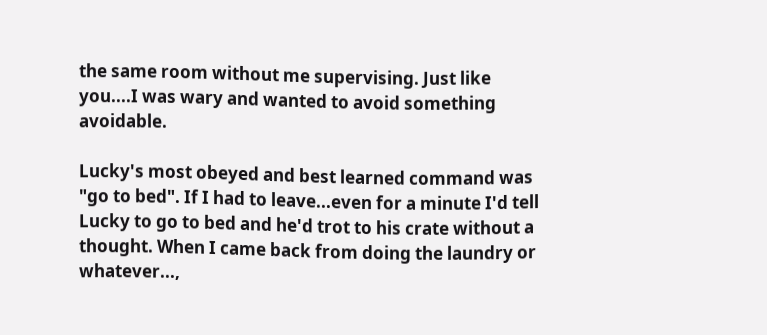the same room without me supervising. Just like you....I was wary and wanted to avoid something avoidable.

Lucky's most obeyed and best learned command was "go to bed". If I had to leave...even for a minute I'd tell Lucky to go to bed and he'd trot to his crate without a thought. When I came back from doing the laundry or whatever...,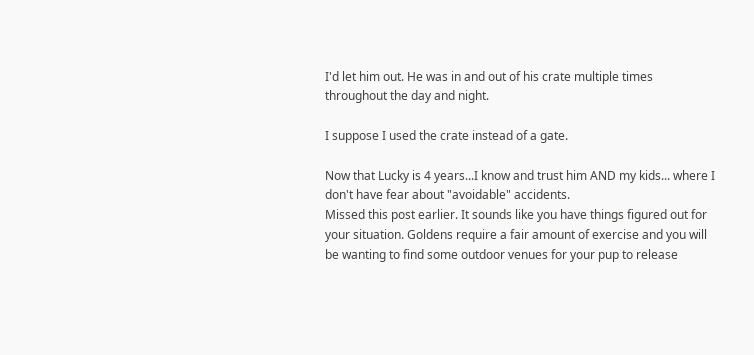I'd let him out. He was in and out of his crate multiple times throughout the day and night.

I suppose I used the crate instead of a gate.

Now that Lucky is 4 years...I know and trust him AND my kids... where I don't have fear about "avoidable" accidents.
Missed this post earlier. It sounds like you have things figured out for your situation. Goldens require a fair amount of exercise and you will be wanting to find some outdoor venues for your pup to release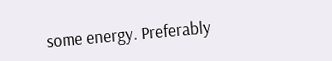some energy. Preferably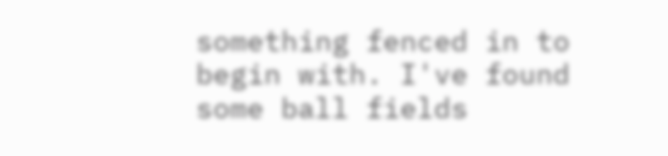something fenced in to begin with. I've found some ball fields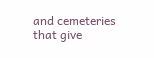and cemeteries that give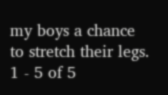my boys a chance to stretch their legs.
1 - 5 of 5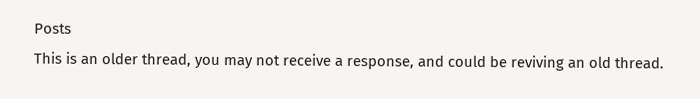Posts
This is an older thread, you may not receive a response, and could be reviving an old thread.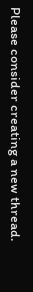Please consider creating a new thread.